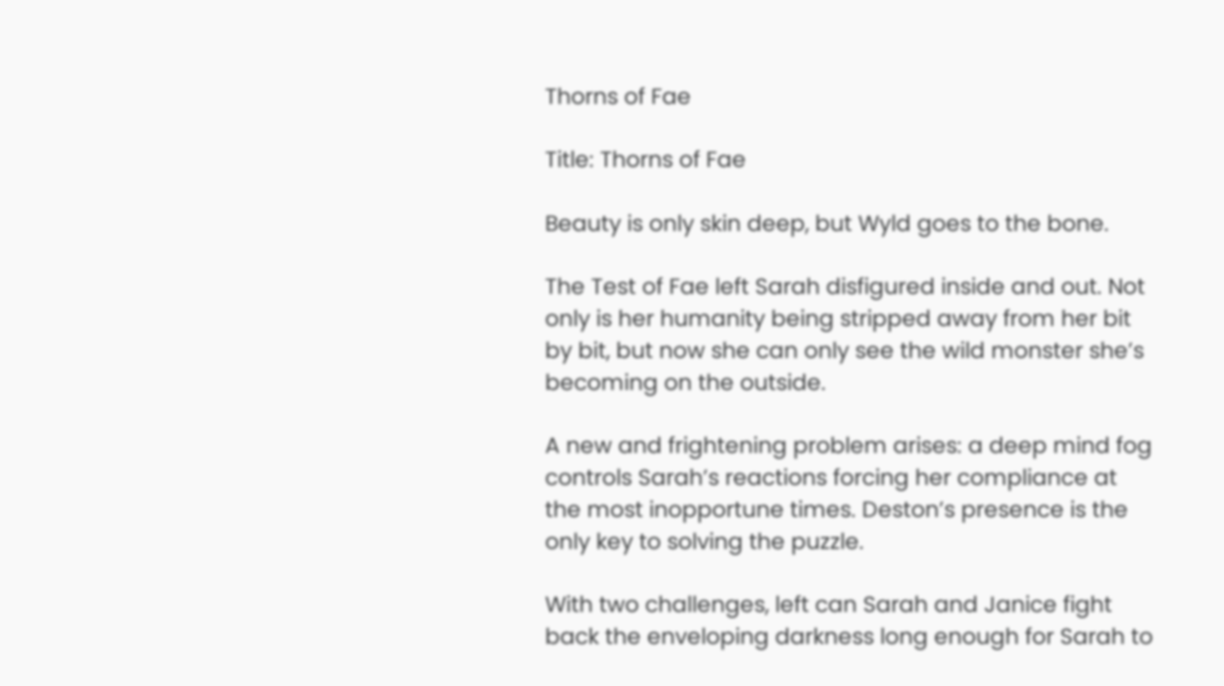Thorns of Fae

Title: Thorns of Fae

Beauty is only skin deep, but Wyld goes to the bone.

The Test of Fae left Sarah disfigured inside and out. Not only is her humanity being stripped away from her bit by bit, but now she can only see the wild monster she’s becoming on the outside.

A new and frightening problem arises: a deep mind fog controls Sarah’s reactions forcing her compliance at the most inopportune times. Deston’s presence is the only key to solving the puzzle.

With two challenges, left can Sarah and Janice fight back the enveloping darkness long enough for Sarah to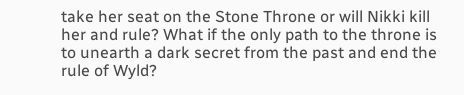take her seat on the Stone Throne or will Nikki kill her and rule? What if the only path to the throne is to unearth a dark secret from the past and end the rule of Wyld?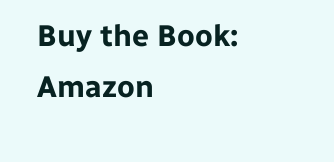Buy the Book: Amazon